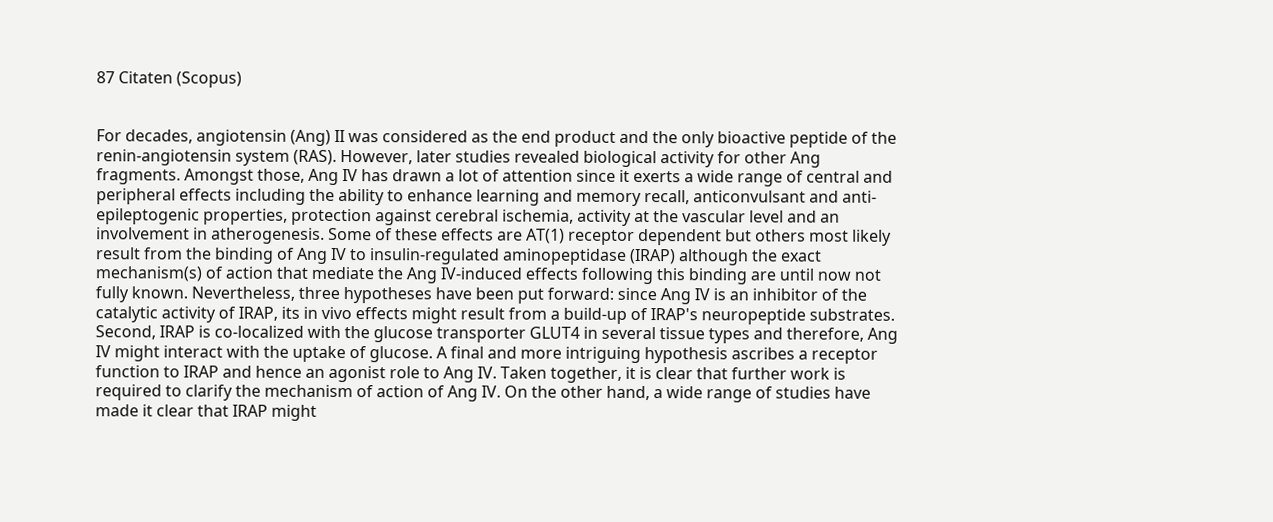87 Citaten (Scopus)


For decades, angiotensin (Ang) II was considered as the end product and the only bioactive peptide of the renin-angiotensin system (RAS). However, later studies revealed biological activity for other Ang fragments. Amongst those, Ang IV has drawn a lot of attention since it exerts a wide range of central and peripheral effects including the ability to enhance learning and memory recall, anticonvulsant and anti-epileptogenic properties, protection against cerebral ischemia, activity at the vascular level and an involvement in atherogenesis. Some of these effects are AT(1) receptor dependent but others most likely result from the binding of Ang IV to insulin-regulated aminopeptidase (IRAP) although the exact mechanism(s) of action that mediate the Ang IV-induced effects following this binding are until now not fully known. Nevertheless, three hypotheses have been put forward: since Ang IV is an inhibitor of the catalytic activity of IRAP, its in vivo effects might result from a build-up of IRAP's neuropeptide substrates. Second, IRAP is co-localized with the glucose transporter GLUT4 in several tissue types and therefore, Ang IV might interact with the uptake of glucose. A final and more intriguing hypothesis ascribes a receptor function to IRAP and hence an agonist role to Ang IV. Taken together, it is clear that further work is required to clarify the mechanism of action of Ang IV. On the other hand, a wide range of studies have made it clear that IRAP might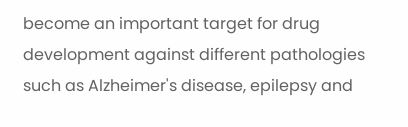become an important target for drug development against different pathologies such as Alzheimer's disease, epilepsy and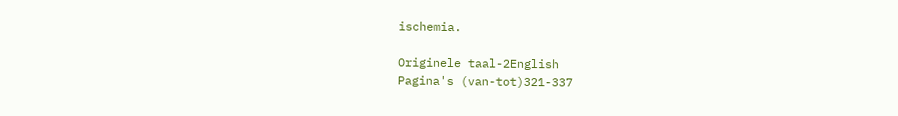ischemia.

Originele taal-2English
Pagina's (van-tot)321-337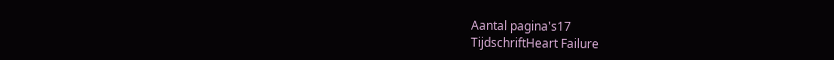Aantal pagina's17
TijdschriftHeart Failure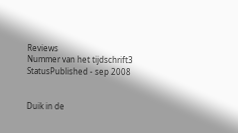Reviews
Nummer van het tijdschrift3
StatusPublished - sep 2008


Duik in de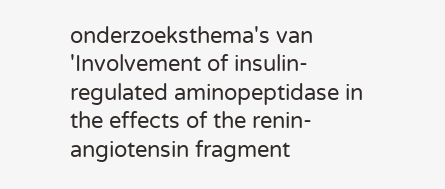onderzoeksthema's van 'Involvement of insulin-regulated aminopeptidase in the effects of the renin-angiotensin fragment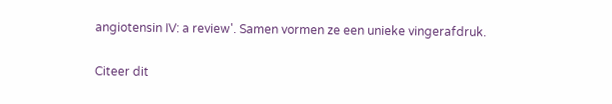angiotensin IV: a review'. Samen vormen ze een unieke vingerafdruk.

Citeer dit